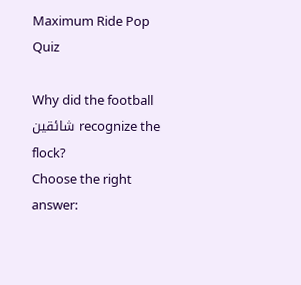Maximum Ride Pop Quiz

Why did the football شائقین recognize the flock?
Choose the right answer: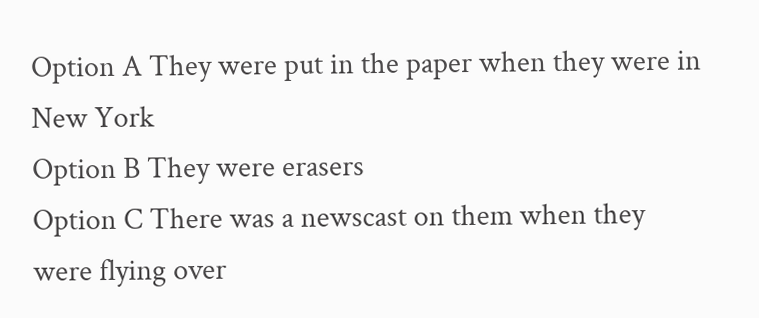Option A They were put in the paper when they were in New York
Option B They were erasers
Option C There was a newscast on them when they were flying over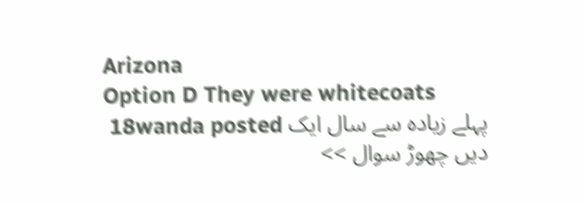Arizona
Option D They were whitecoats
 18wanda posted پہلے زیادہ سے سال ایک
دیں چھوڑ سوال >>